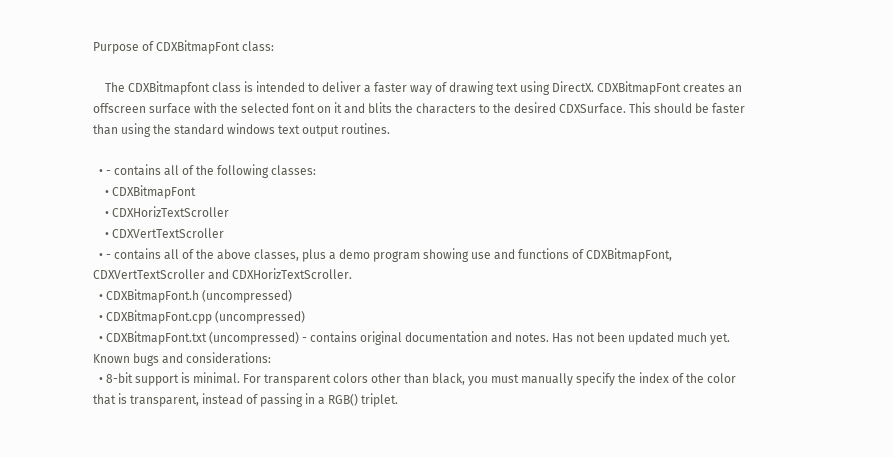Purpose of CDXBitmapFont class:

    The CDXBitmapfont class is intended to deliver a faster way of drawing text using DirectX. CDXBitmapFont creates an offscreen surface with the selected font on it and blits the characters to the desired CDXSurface. This should be faster than using the standard windows text output routines.

  • - contains all of the following classes:
    • CDXBitmapFont
    • CDXHorizTextScroller
    • CDXVertTextScroller
  • - contains all of the above classes, plus a demo program showing use and functions of CDXBitmapFont, CDXVertTextScroller and CDXHorizTextScroller.
  • CDXBitmapFont.h (uncompressed)
  • CDXBitmapFont.cpp (uncompressed)
  • CDXBitmapFont.txt (uncompressed) - contains original documentation and notes. Has not been updated much yet.
Known bugs and considerations:
  • 8-bit support is minimal. For transparent colors other than black, you must manually specify the index of the color that is transparent, instead of passing in a RGB() triplet.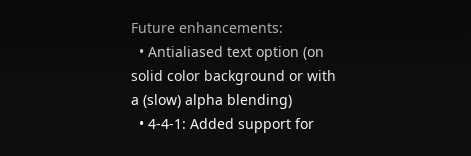Future enhancements:
  • Antialiased text option (on solid color background or with a (slow) alpha blending)
  • 4-4-1: Added support for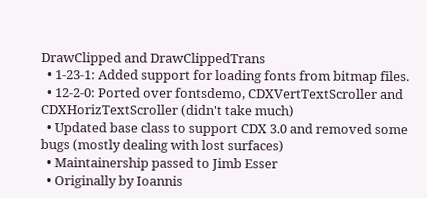DrawClipped and DrawClippedTrans
  • 1-23-1: Added support for loading fonts from bitmap files.
  • 12-2-0: Ported over fontsdemo, CDXVertTextScroller and CDXHorizTextScroller (didn't take much)
  • Updated base class to support CDX 3.0 and removed some bugs (mostly dealing with lost surfaces)
  • Maintainership passed to Jimb Esser
  • Originally by Ioannis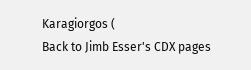Karagiorgos (
Back to Jimb Esser's CDX pages